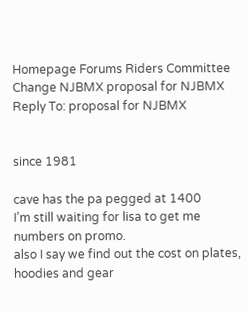Homepage Forums Riders Committee Change NJBMX proposal for NJBMX Reply To: proposal for NJBMX


since 1981

cave has the pa pegged at 1400
I’m still waiting for lisa to get me numbers on promo.
also I say we find out the cost on plates, hoodies and gear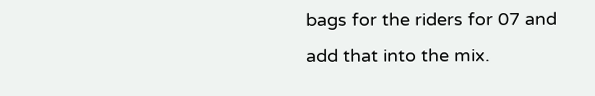bags for the riders for 07 and add that into the mix.